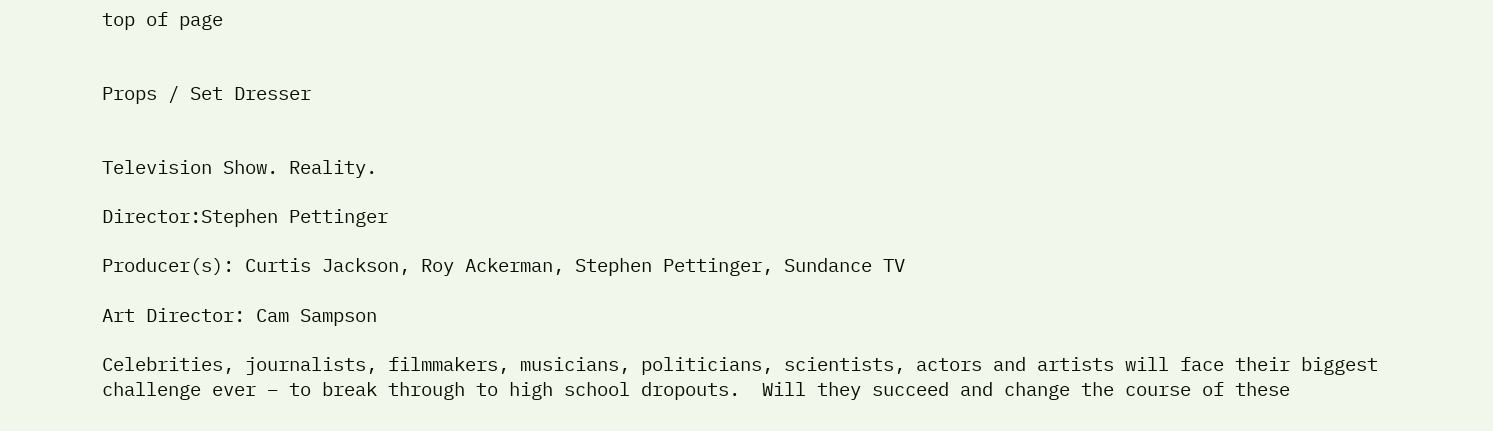top of page


Props / Set Dresser


Television Show. Reality.

Director:Stephen Pettinger

Producer(s): Curtis Jackson, Roy Ackerman, Stephen Pettinger, Sundance TV

Art Director: Cam Sampson

Celebrities, journalists, filmmakers, musicians, politicians, scientists, actors and artists will face their biggest challenge ever – to break through to high school dropouts.  Will they succeed and change the course of these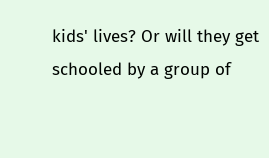kids' lives? Or will they get schooled by a group of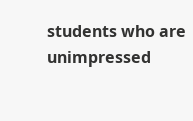students who are unimpressed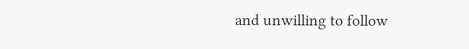and unwilling to follow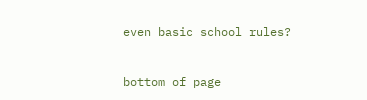even basic school rules?


bottom of page